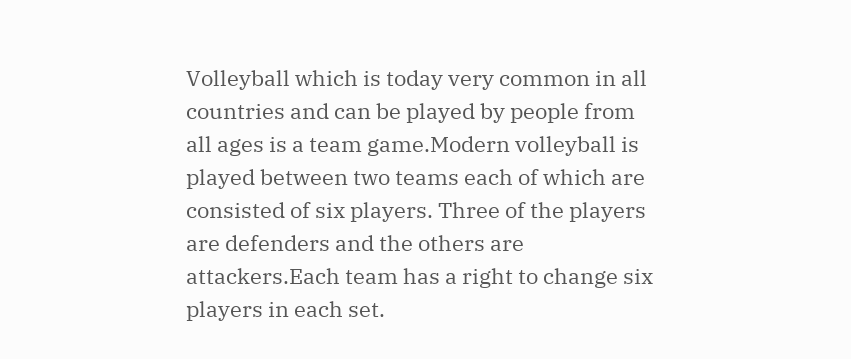Volleyball which is today very common in all countries and can be played by people from all ages is a team game.Modern volleyball is played between two teams each of which are consisted of six players. Three of the players are defenders and the others are attackers.Each team has a right to change six players in each set.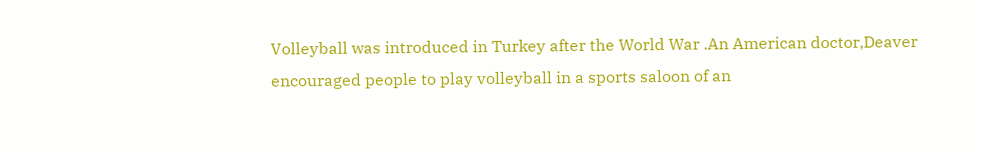Volleyball was introduced in Turkey after the World War .An American doctor,Deaver encouraged people to play volleyball in a sports saloon of an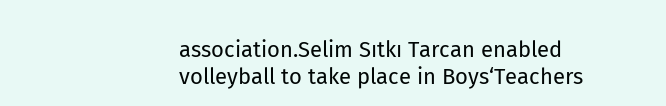association.Selim Sıtkı Tarcan enabled volleyball to take place in Boys‘Teachers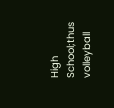High School;thus volleyball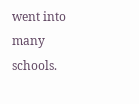went into many schools.